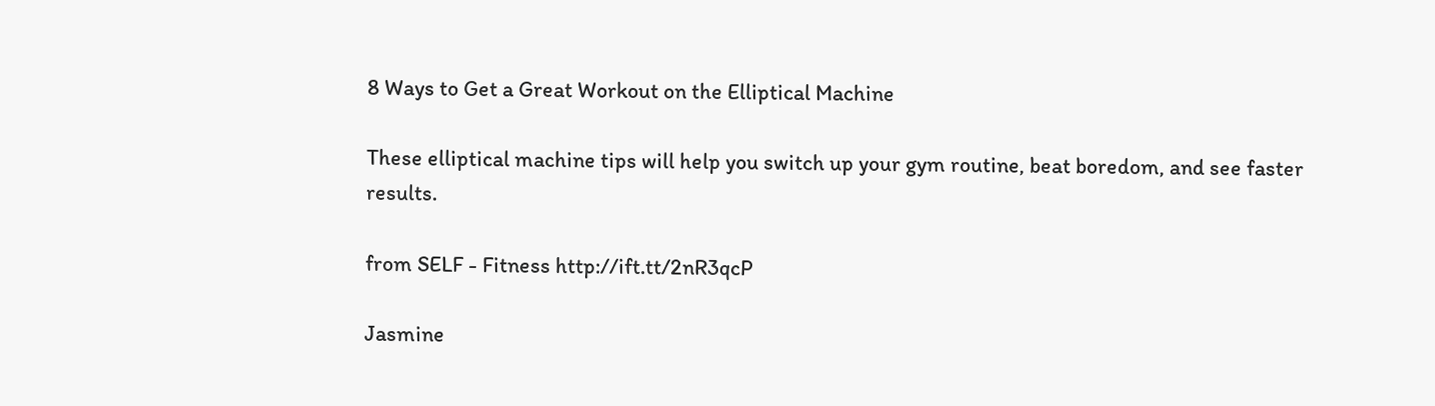8 Ways to Get a Great Workout on the Elliptical Machine

These elliptical machine tips will help you switch up your gym routine, beat boredom, and see faster results.

from SELF - Fitness http://ift.tt/2nR3qcP

Jasmine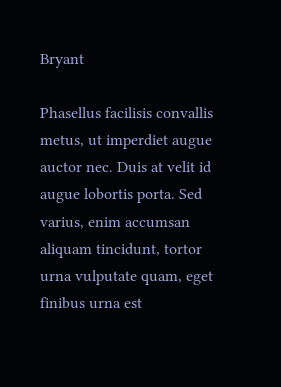Bryant

Phasellus facilisis convallis metus, ut imperdiet augue auctor nec. Duis at velit id augue lobortis porta. Sed varius, enim accumsan aliquam tincidunt, tortor urna vulputate quam, eget finibus urna est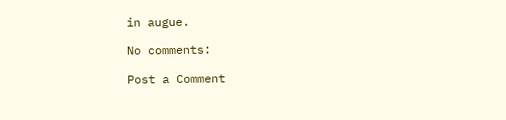in augue.

No comments:

Post a Comment